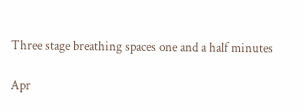Three stage breathing spaces one and a half minutes

Apr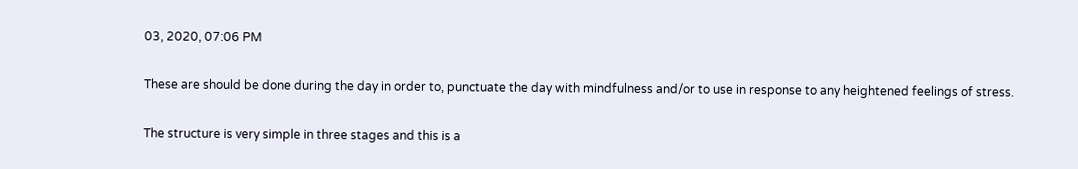03, 2020, 07:06 PM

These are should be done during the day in order to, punctuate the day with mindfulness and/or to use in response to any heightened feelings of stress.

The structure is very simple in three stages and this is a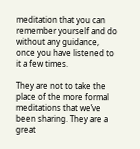meditation that you can remember yourself and do without any guidance, once you have listened to it a few times.

They are not to take the place of the more formal meditations that we’ve been sharing. They are a great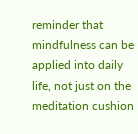reminder that mindfulness can be applied into daily life, not just on the meditation cushion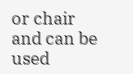or chair and can be used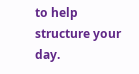to help structure your day.